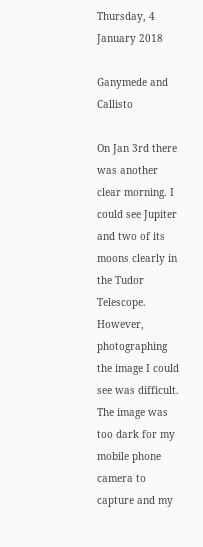Thursday, 4 January 2018

Ganymede and Callisto

On Jan 3rd there was another clear morning. I could see Jupiter and two of its moons clearly in the Tudor Telescope. However, photographing the image I could see was difficult. The image was too dark for my mobile phone camera to capture and my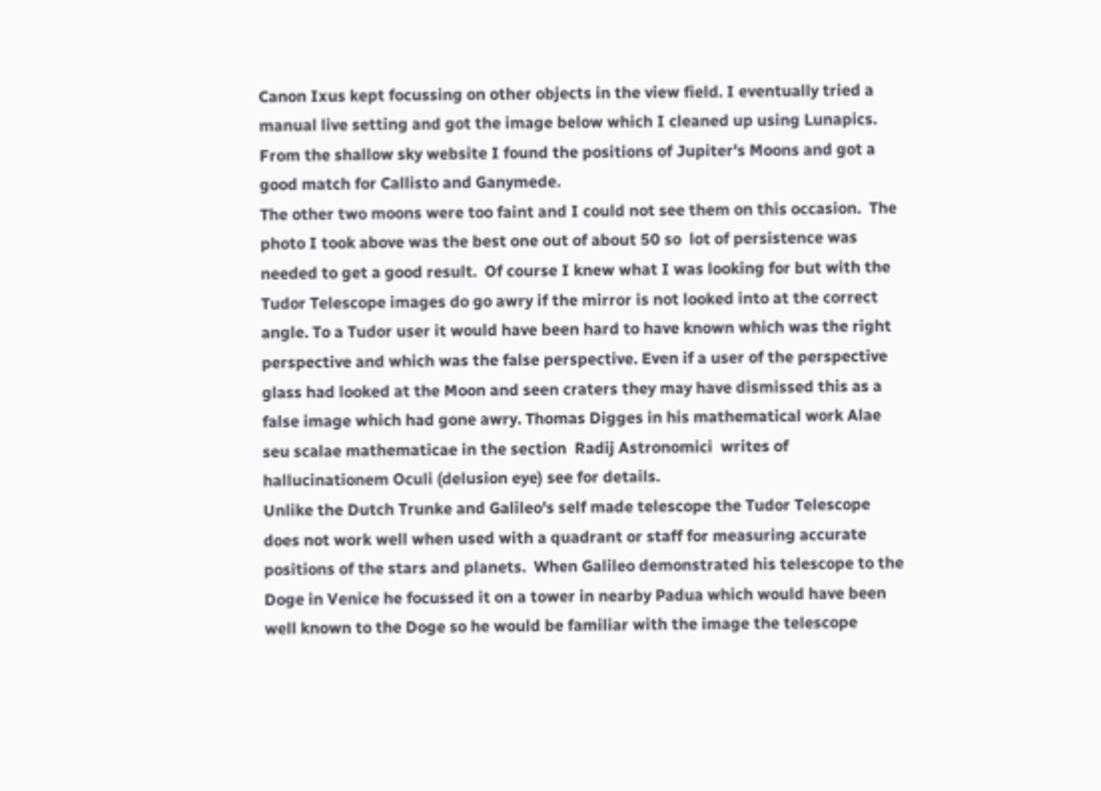Canon Ixus kept focussing on other objects in the view field. I eventually tried a manual live setting and got the image below which I cleaned up using Lunapics.
From the shallow sky website I found the positions of Jupiter's Moons and got a good match for Callisto and Ganymede.
The other two moons were too faint and I could not see them on this occasion.  The photo I took above was the best one out of about 50 so  lot of persistence was needed to get a good result.  Of course I knew what I was looking for but with the Tudor Telescope images do go awry if the mirror is not looked into at the correct angle. To a Tudor user it would have been hard to have known which was the right perspective and which was the false perspective. Even if a user of the perspective glass had looked at the Moon and seen craters they may have dismissed this as a false image which had gone awry. Thomas Digges in his mathematical work Alae seu scalae mathematicae in the section  Radij Astronomici  writes of hallucinationem Oculi (delusion eye) see for details.
Unlike the Dutch Trunke and Galileo's self made telescope the Tudor Telescope does not work well when used with a quadrant or staff for measuring accurate positions of the stars and planets.  When Galileo demonstrated his telescope to the Doge in Venice he focussed it on a tower in nearby Padua which would have been well known to the Doge so he would be familiar with the image the telescope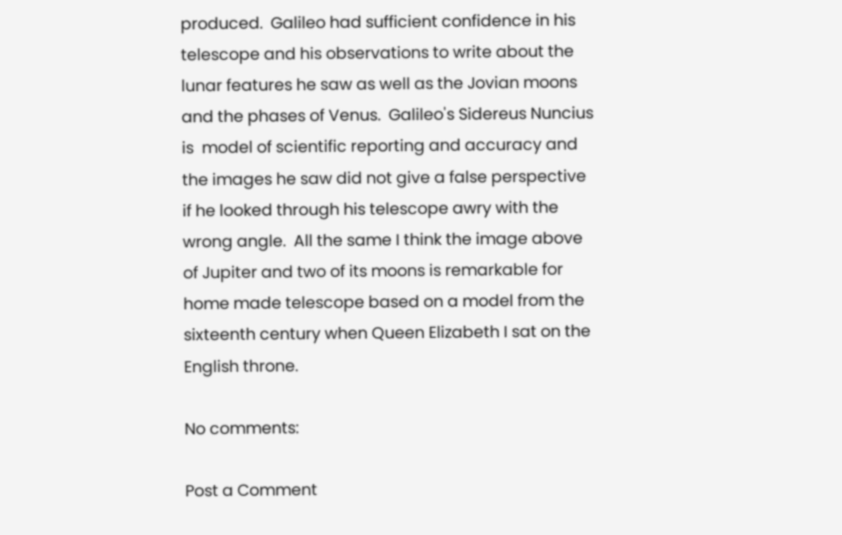produced.  Galileo had sufficient confidence in his telescope and his observations to write about the lunar features he saw as well as the Jovian moons and the phases of Venus.  Galileo's Sidereus Nuncius is  model of scientific reporting and accuracy and the images he saw did not give a false perspective if he looked through his telescope awry with the wrong angle.  All the same I think the image above of Jupiter and two of its moons is remarkable for  home made telescope based on a model from the sixteenth century when Queen Elizabeth I sat on the English throne.

No comments:

Post a Comment